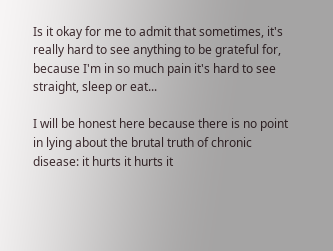Is it okay for me to admit that sometimes, it's really hard to see anything to be grateful for, because I'm in so much pain it's hard to see straight, sleep or eat...

I will be honest here because there is no point in lying about the brutal truth of chronic disease: it hurts it hurts it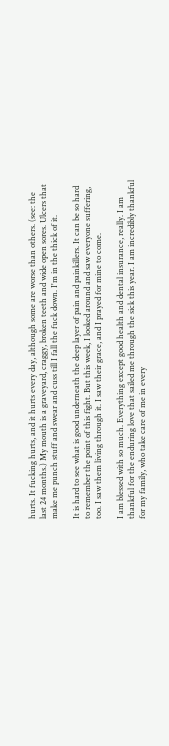hurts. It fucking hurts, and it hurts every day, although some are worse than others. (see: the last 24 months.) My mouth is a graveyard, craggy, broken teeth and wide open sores. Ulcers that make me punch stuff and swear and cuss till I fall the fuck down. I'm in the thick of it.

It is hard to see what is good underneath the deep layer of pain and painkillers. It can be so hard to remember the point of this fight. But this week, I looked around and saw everyone suffering, too. I saw them living through it. I saw their grace, and I prayed for mine to come.

I am blessed with so much. Everything except good health and dental insurance, really. I am thankful for the enduring love that sailed me through the sick this year. I am incredibly thankful for my family, who take care of me in every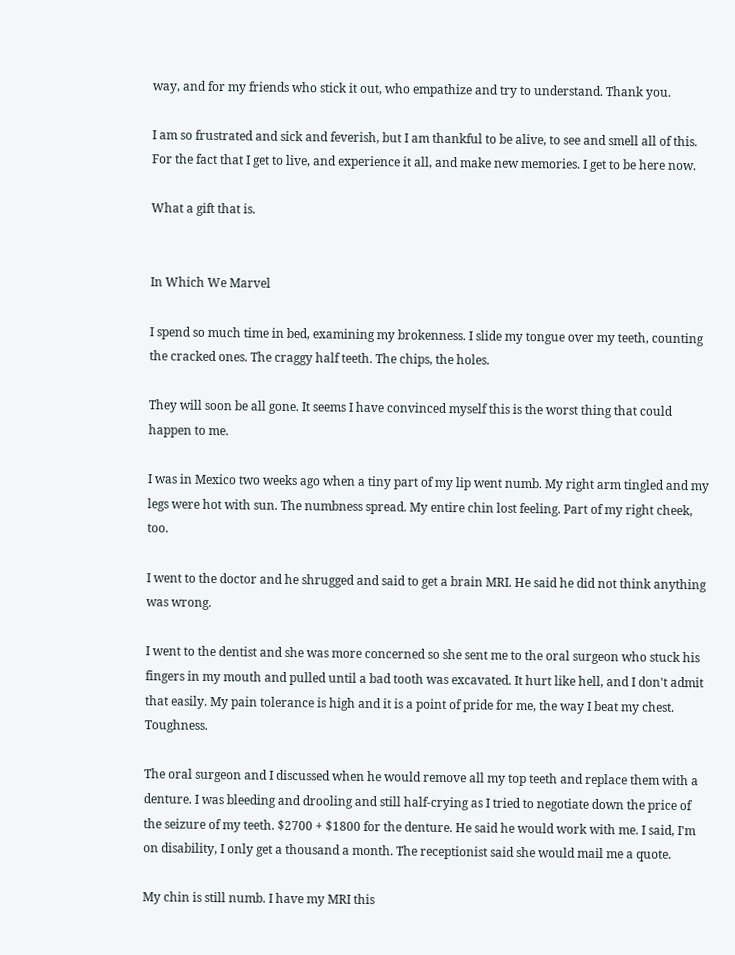way, and for my friends who stick it out, who empathize and try to understand. Thank you.

I am so frustrated and sick and feverish, but I am thankful to be alive, to see and smell all of this. For the fact that I get to live, and experience it all, and make new memories. I get to be here now.

What a gift that is.


In Which We Marvel

I spend so much time in bed, examining my brokenness. I slide my tongue over my teeth, counting the cracked ones. The craggy half teeth. The chips, the holes.

They will soon be all gone. It seems I have convinced myself this is the worst thing that could happen to me.

I was in Mexico two weeks ago when a tiny part of my lip went numb. My right arm tingled and my legs were hot with sun. The numbness spread. My entire chin lost feeling. Part of my right cheek, too.

I went to the doctor and he shrugged and said to get a brain MRI. He said he did not think anything was wrong.

I went to the dentist and she was more concerned so she sent me to the oral surgeon who stuck his fingers in my mouth and pulled until a bad tooth was excavated. It hurt like hell, and I don't admit that easily. My pain tolerance is high and it is a point of pride for me, the way I beat my chest. Toughness.

The oral surgeon and I discussed when he would remove all my top teeth and replace them with a denture. I was bleeding and drooling and still half-crying as I tried to negotiate down the price of the seizure of my teeth. $2700 + $1800 for the denture. He said he would work with me. I said, I'm on disability, I only get a thousand a month. The receptionist said she would mail me a quote.

My chin is still numb. I have my MRI this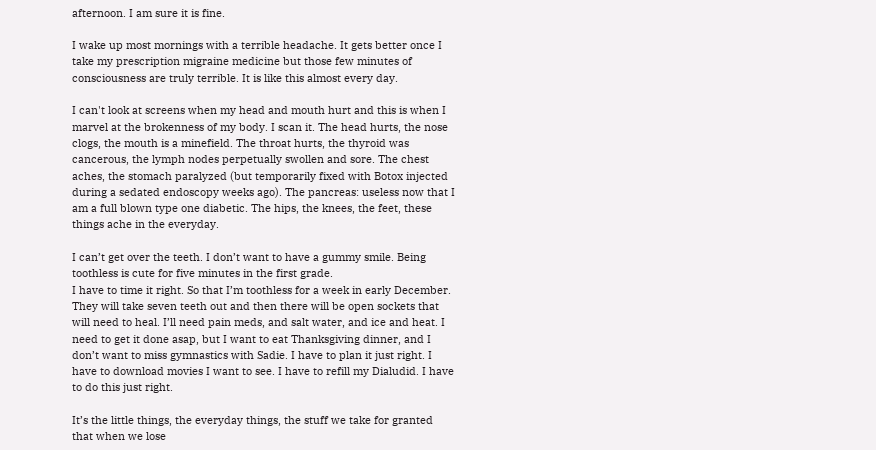afternoon. I am sure it is fine.

I wake up most mornings with a terrible headache. It gets better once I take my prescription migraine medicine but those few minutes of consciousness are truly terrible. It is like this almost every day.

I can't look at screens when my head and mouth hurt and this is when I marvel at the brokenness of my body. I scan it. The head hurts, the nose clogs, the mouth is a minefield. The throat hurts, the thyroid was cancerous, the lymph nodes perpetually swollen and sore. The chest aches, the stomach paralyzed (but temporarily fixed with Botox injected during a sedated endoscopy weeks ago). The pancreas: useless now that I am a full blown type one diabetic. The hips, the knees, the feet, these things ache in the everyday.

I can’t get over the teeth. I don’t want to have a gummy smile. Being toothless is cute for five minutes in the first grade.
I have to time it right. So that I’m toothless for a week in early December. They will take seven teeth out and then there will be open sockets that will need to heal. I’ll need pain meds, and salt water, and ice and heat. I need to get it done asap, but I want to eat Thanksgiving dinner, and I don’t want to miss gymnastics with Sadie. I have to plan it just right. I have to download movies I want to see. I have to refill my Dialudid. I have to do this just right.

It’s the little things, the everyday things, the stuff we take for granted that when we lose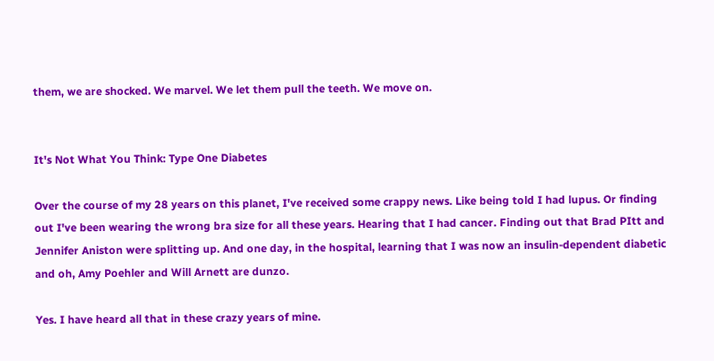them, we are shocked. We marvel. We let them pull the teeth. We move on.


It's Not What You Think: Type One Diabetes

Over the course of my 28 years on this planet, I've received some crappy news. Like being told I had lupus. Or finding out I've been wearing the wrong bra size for all these years. Hearing that I had cancer. Finding out that Brad PItt and Jennifer Aniston were splitting up. And one day, in the hospital, learning that I was now an insulin-dependent diabetic and oh, Amy Poehler and Will Arnett are dunzo.

Yes. I have heard all that in these crazy years of mine.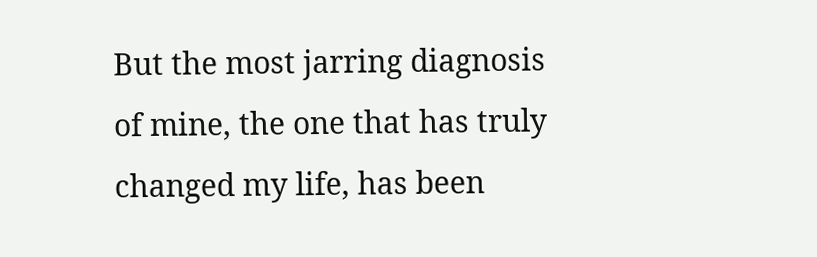But the most jarring diagnosis of mine, the one that has truly changed my life, has been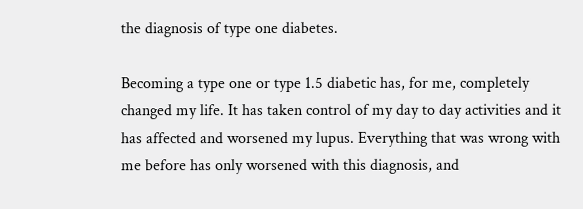the diagnosis of type one diabetes.

Becoming a type one or type 1.5 diabetic has, for me, completely changed my life. It has taken control of my day to day activities and it has affected and worsened my lupus. Everything that was wrong with me before has only worsened with this diagnosis, and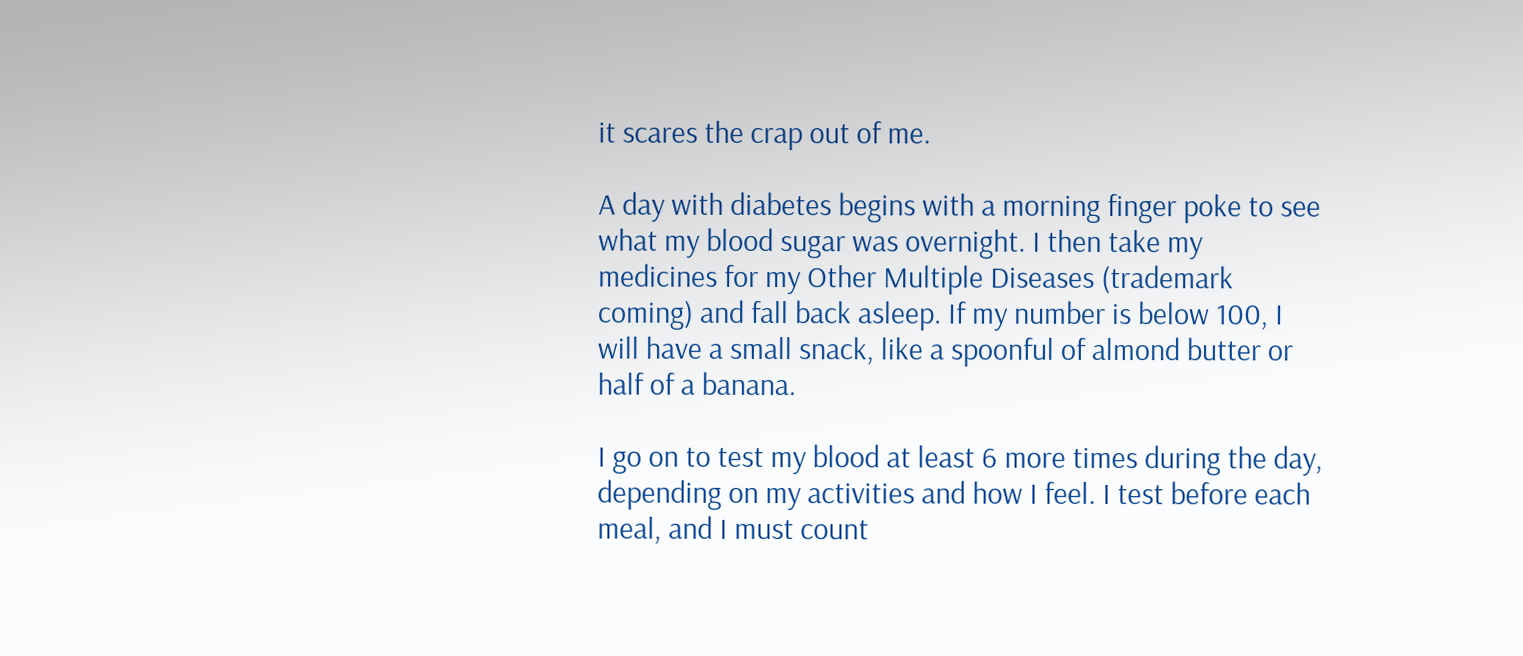it scares the crap out of me.

A day with diabetes begins with a morning finger poke to see what my blood sugar was overnight. I then take my medicines for my Other Multiple Diseases (trademark coming) and fall back asleep. If my number is below 100, I will have a small snack, like a spoonful of almond butter or half of a banana.

I go on to test my blood at least 6 more times during the day, depending on my activities and how I feel. I test before each meal, and I must count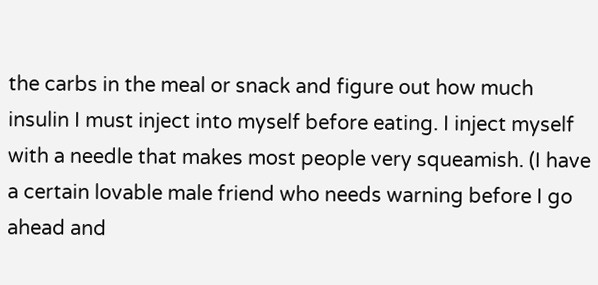the carbs in the meal or snack and figure out how much insulin I must inject into myself before eating. I inject myself with a needle that makes most people very squeamish. (I have a certain lovable male friend who needs warning before I go ahead and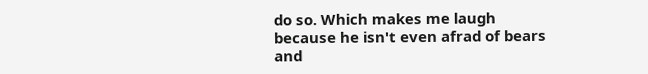do so. Which makes me laugh because he isn't even afrad of bears and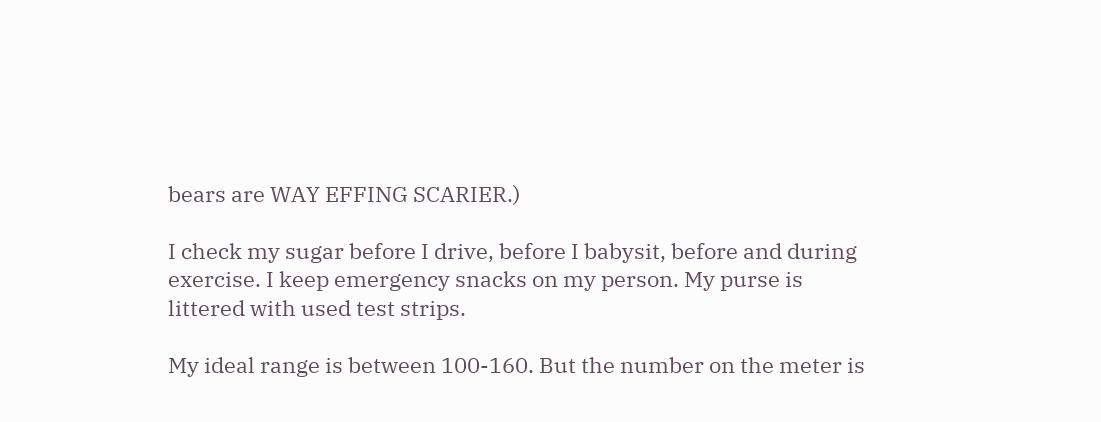bears are WAY EFFING SCARIER.)

I check my sugar before I drive, before I babysit, before and during exercise. I keep emergency snacks on my person. My purse is littered with used test strips.

My ideal range is between 100-160. But the number on the meter is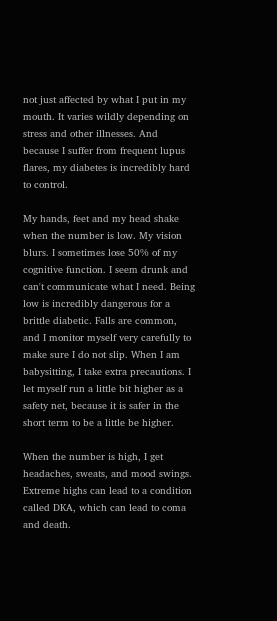not just affected by what I put in my mouth. It varies wildly depending on stress and other illnesses. And because I suffer from frequent lupus flares, my diabetes is incredibly hard to control.

My hands, feet and my head shake when the number is low. My vision blurs. I sometimes lose 50% of my cognitive function. I seem drunk and can't communicate what I need. Being low is incredibly dangerous for a brittle diabetic. Falls are common, and I monitor myself very carefully to make sure I do not slip. When I am babysitting, I take extra precautions. I let myself run a little bit higher as a safety net, because it is safer in the short term to be a little be higher.

When the number is high, I get headaches, sweats, and mood swings. Extreme highs can lead to a condition called DKA, which can lead to coma and death.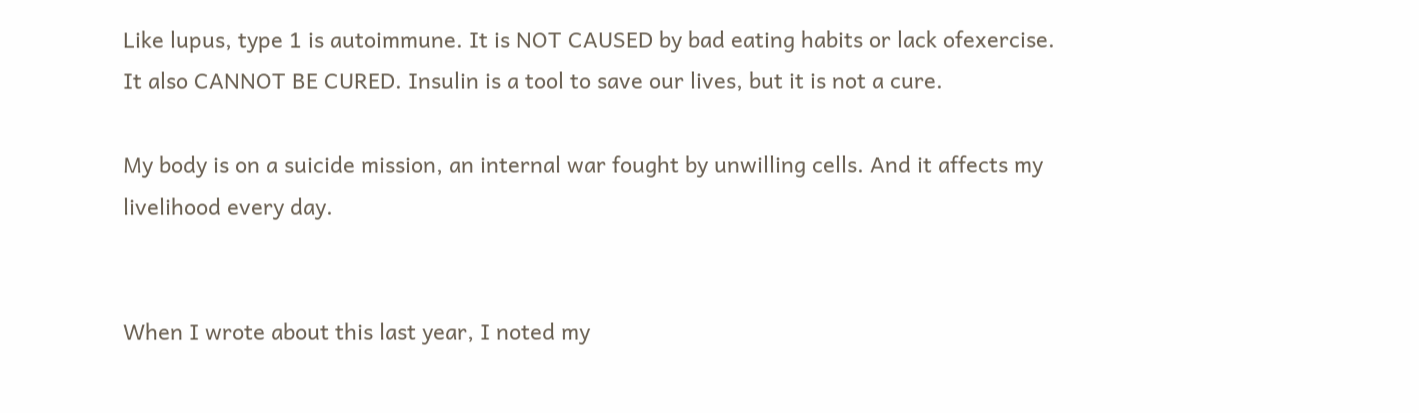Like lupus, type 1 is autoimmune. It is NOT CAUSED by bad eating habits or lack ofexercise. It also CANNOT BE CURED. Insulin is a tool to save our lives, but it is not a cure.

My body is on a suicide mission, an internal war fought by unwilling cells. And it affects my livelihood every day.


When I wrote about this last year, I noted my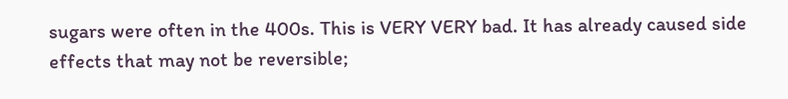sugars were often in the 400s. This is VERY VERY bad. It has already caused side effects that may not be reversible;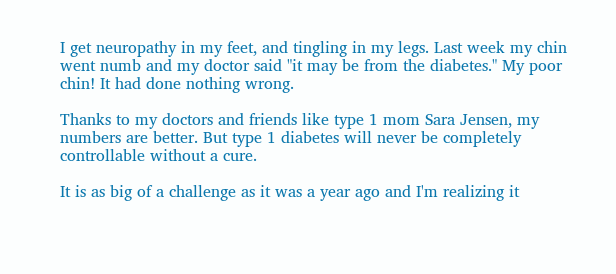I get neuropathy in my feet, and tingling in my legs. Last week my chin went numb and my doctor said "it may be from the diabetes." My poor chin! It had done nothing wrong.

Thanks to my doctors and friends like type 1 mom Sara Jensen, my numbers are better. But type 1 diabetes will never be completely controllable without a cure.

It is as big of a challenge as it was a year ago and I'm realizing it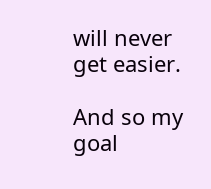will never get easier.

And so my goal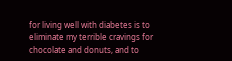for living well with diabetes is to eliminate my terrible cravings for chocolate and donuts, and to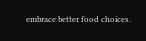embrace better food choices.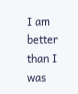I am better than I was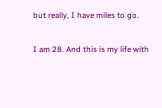but really, I have miles to go.

I am 28. And this is my life with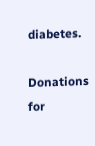diabetes.

Donations for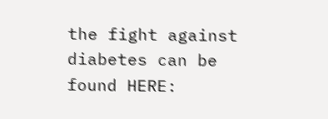the fight against diabetes can be found HERE: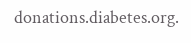donations.diabetes.org.